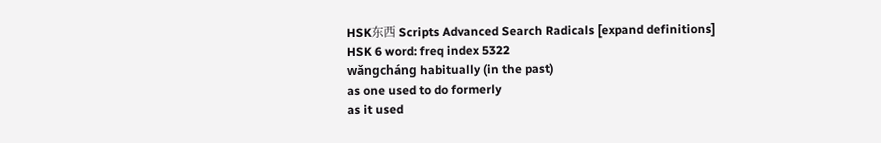HSK东西 Scripts Advanced Search Radicals [expand definitions]
HSK 6 word: freq index 5322
wǎngcháng habitually (in the past)
as one used to do formerly
as it used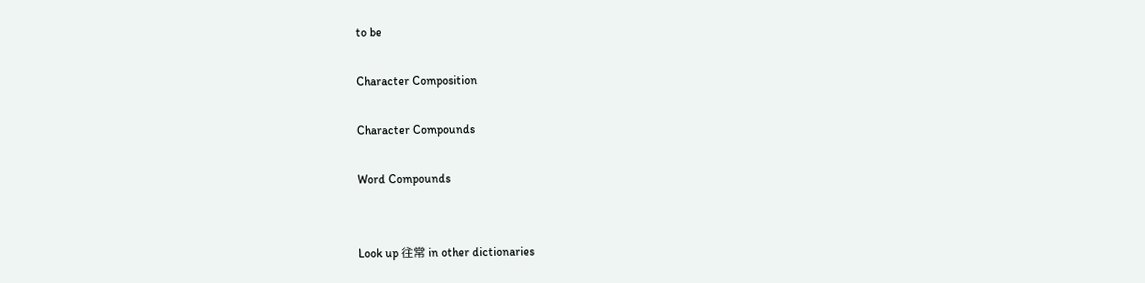to be

Character Composition

Character Compounds

Word Compounds


Look up 往常 in other dictionaries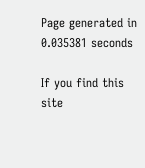Page generated in 0.035381 seconds

If you find this site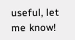useful, let me know!